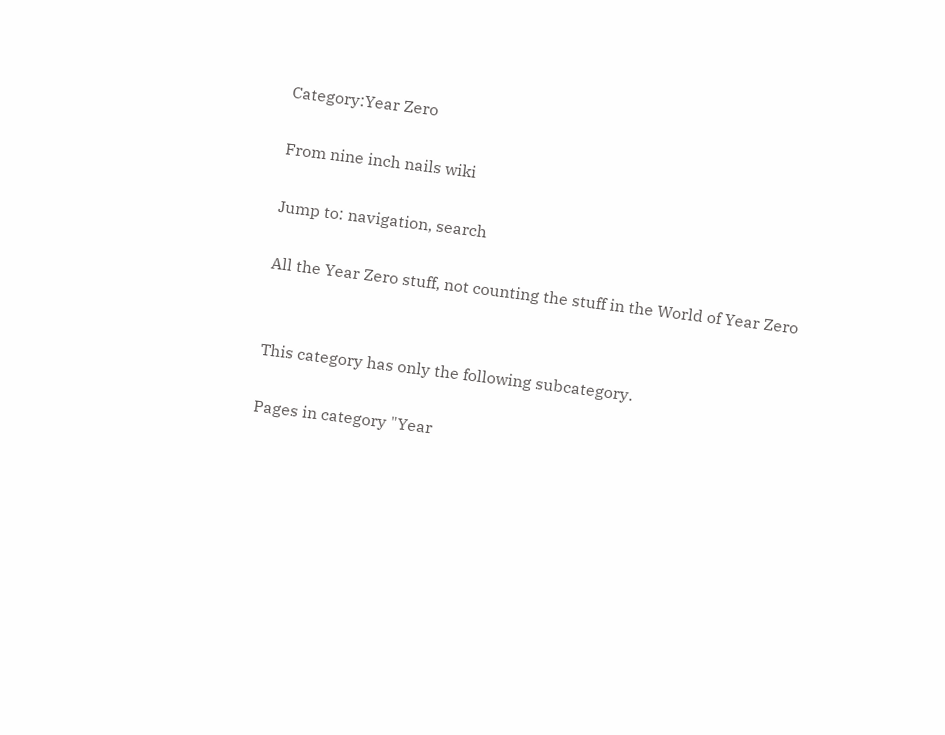Category:Year Zero

From nine inch nails wiki

Jump to: navigation, search

All the Year Zero stuff, not counting the stuff in the World of Year Zero


This category has only the following subcategory.

Pages in category "Year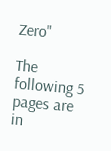Zero"

The following 5 pages are in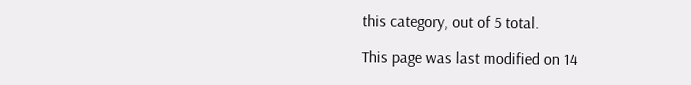this category, out of 5 total.

This page was last modified on 14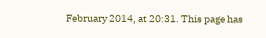February 2014, at 20:31. This page has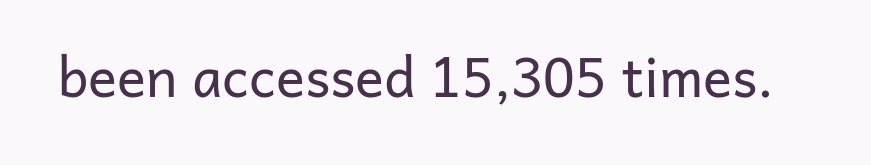been accessed 15,305 times.